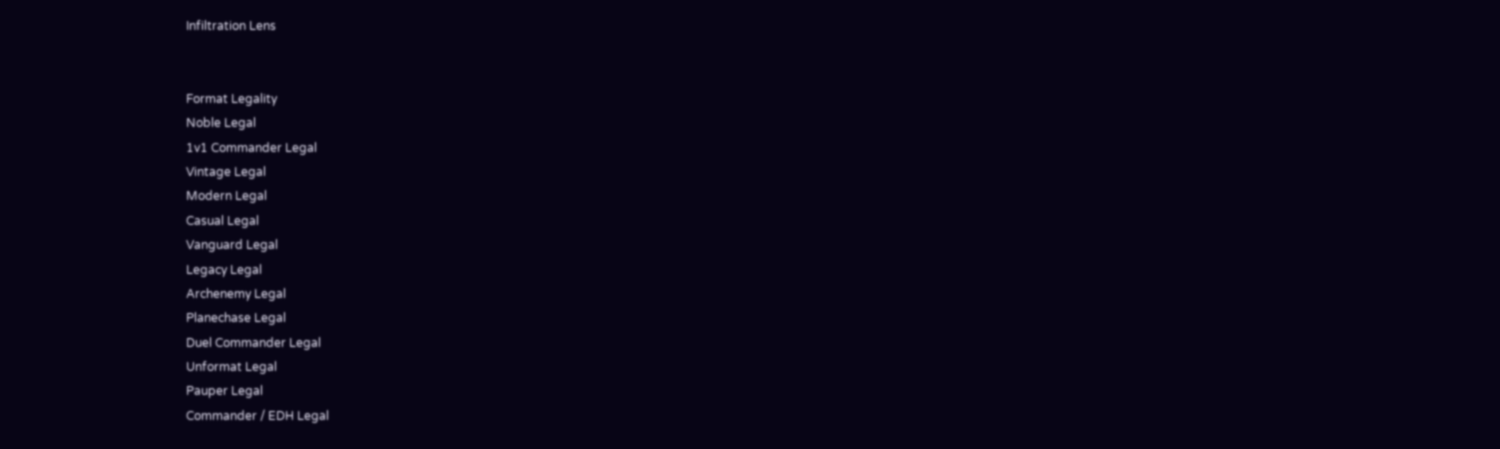Infiltration Lens


Format Legality
Noble Legal
1v1 Commander Legal
Vintage Legal
Modern Legal
Casual Legal
Vanguard Legal
Legacy Legal
Archenemy Legal
Planechase Legal
Duel Commander Legal
Unformat Legal
Pauper Legal
Commander / EDH Legal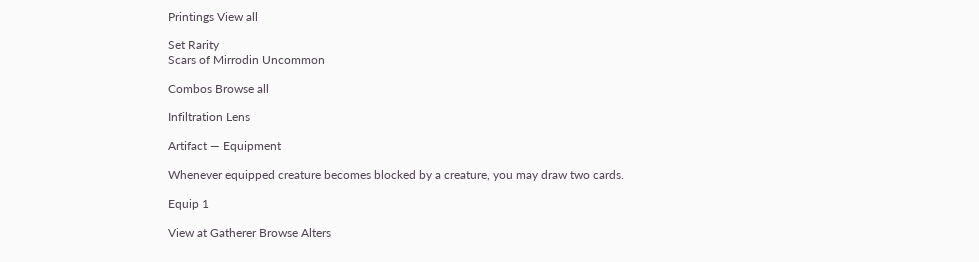Printings View all

Set Rarity
Scars of Mirrodin Uncommon

Combos Browse all

Infiltration Lens

Artifact — Equipment

Whenever equipped creature becomes blocked by a creature, you may draw two cards.

Equip 1

View at Gatherer Browse Alters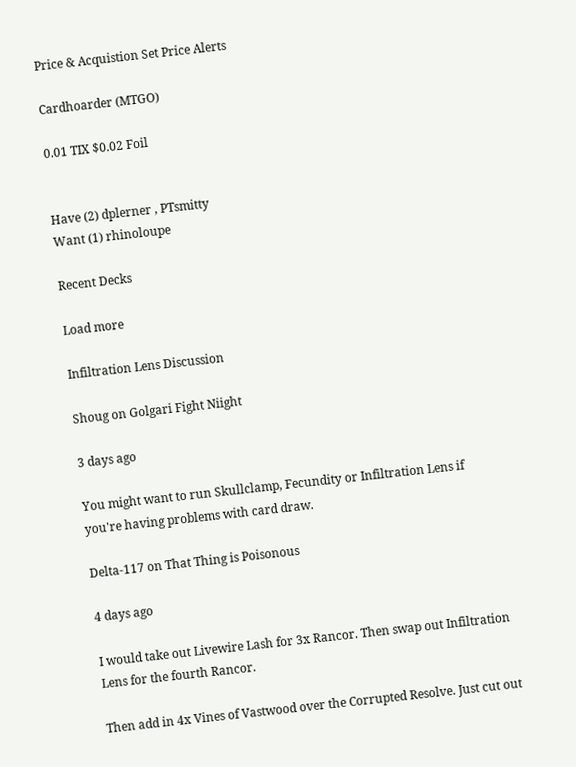Price & Acquistion Set Price Alerts

Cardhoarder (MTGO)

0.01 TIX $0.02 Foil


Have (2) dplerner , PTsmitty
Want (1) rhinoloupe

Recent Decks

Load more

Infiltration Lens Discussion

Shoug on Golgari Fight Niight

3 days ago

You might want to run Skullclamp, Fecundity or Infiltration Lens if you're having problems with card draw.

Delta-117 on That Thing is Poisonous

4 days ago

I would take out Livewire Lash for 3x Rancor. Then swap out Infiltration Lens for the fourth Rancor.

Then add in 4x Vines of Vastwood over the Corrupted Resolve. Just cut out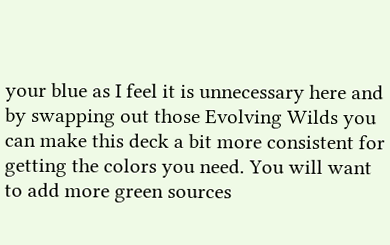your blue as I feel it is unnecessary here and by swapping out those Evolving Wilds you can make this deck a bit more consistent for getting the colors you need. You will want to add more green sources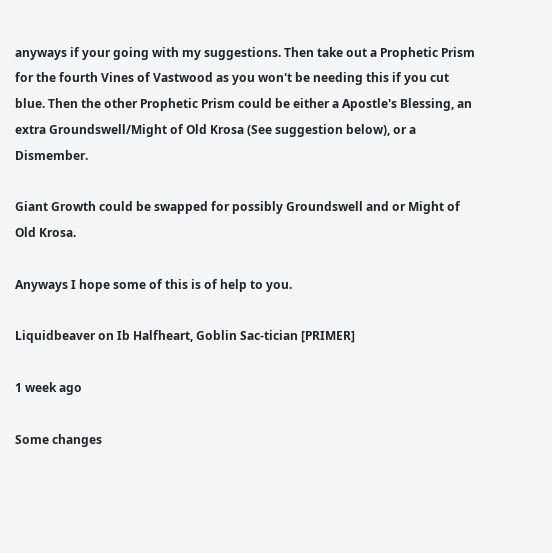anyways if your going with my suggestions. Then take out a Prophetic Prism for the fourth Vines of Vastwood as you won't be needing this if you cut blue. Then the other Prophetic Prism could be either a Apostle's Blessing, an extra Groundswell/Might of Old Krosa (See suggestion below), or a Dismember.

Giant Growth could be swapped for possibly Groundswell and or Might of Old Krosa.

Anyways I hope some of this is of help to you.

Liquidbeaver on Ib Halfheart, Goblin Sac-tician [PRIMER]

1 week ago

Some changes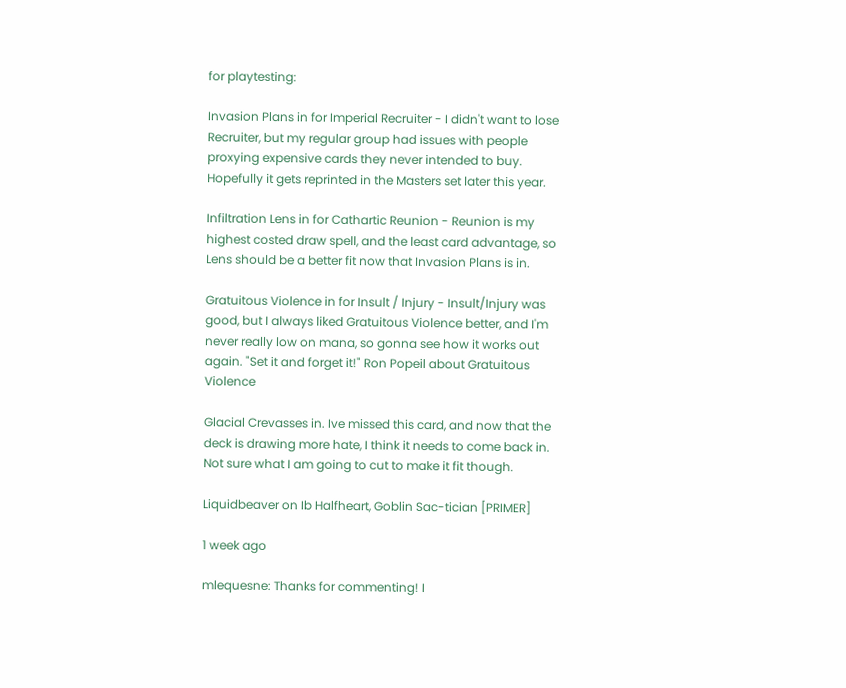for playtesting:

Invasion Plans in for Imperial Recruiter - I didn't want to lose Recruiter, but my regular group had issues with people proxying expensive cards they never intended to buy. Hopefully it gets reprinted in the Masters set later this year.

Infiltration Lens in for Cathartic Reunion - Reunion is my highest costed draw spell, and the least card advantage, so Lens should be a better fit now that Invasion Plans is in.

Gratuitous Violence in for Insult / Injury - Insult/Injury was good, but I always liked Gratuitous Violence better, and I'm never really low on mana, so gonna see how it works out again. "Set it and forget it!" Ron Popeil about Gratuitous Violence

Glacial Crevasses in. Ive missed this card, and now that the deck is drawing more hate, I think it needs to come back in. Not sure what I am going to cut to make it fit though.

Liquidbeaver on Ib Halfheart, Goblin Sac-tician [PRIMER]

1 week ago

mlequesne: Thanks for commenting! I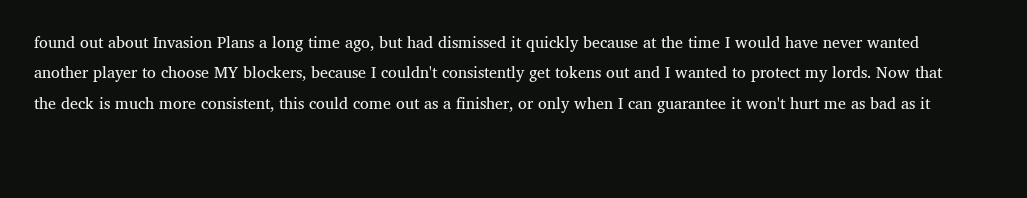found out about Invasion Plans a long time ago, but had dismissed it quickly because at the time I would have never wanted another player to choose MY blockers, because I couldn't consistently get tokens out and I wanted to protect my lords. Now that the deck is much more consistent, this could come out as a finisher, or only when I can guarantee it won't hurt me as bad as it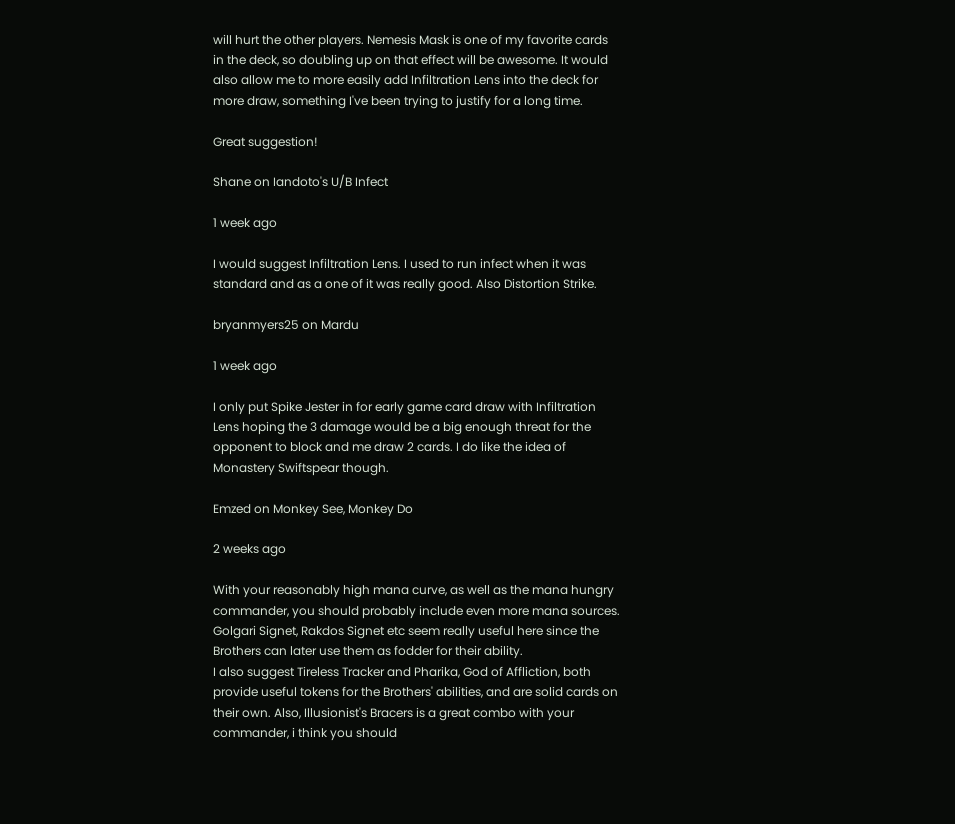will hurt the other players. Nemesis Mask is one of my favorite cards in the deck, so doubling up on that effect will be awesome. It would also allow me to more easily add Infiltration Lens into the deck for more draw, something I've been trying to justify for a long time.

Great suggestion!

Shane on Iandoto's U/B Infect

1 week ago

I would suggest Infiltration Lens. I used to run infect when it was standard and as a one of it was really good. Also Distortion Strike.

bryanmyers25 on Mardu

1 week ago

I only put Spike Jester in for early game card draw with Infiltration Lens hoping the 3 damage would be a big enough threat for the opponent to block and me draw 2 cards. I do like the idea of Monastery Swiftspear though.

Emzed on Monkey See, Monkey Do

2 weeks ago

With your reasonably high mana curve, as well as the mana hungry commander, you should probably include even more mana sources. Golgari Signet, Rakdos Signet etc seem really useful here since the Brothers can later use them as fodder for their ability.
I also suggest Tireless Tracker and Pharika, God of Affliction, both provide useful tokens for the Brothers' abilities, and are solid cards on their own. Also, Illusionist's Bracers is a great combo with your commander, i think you should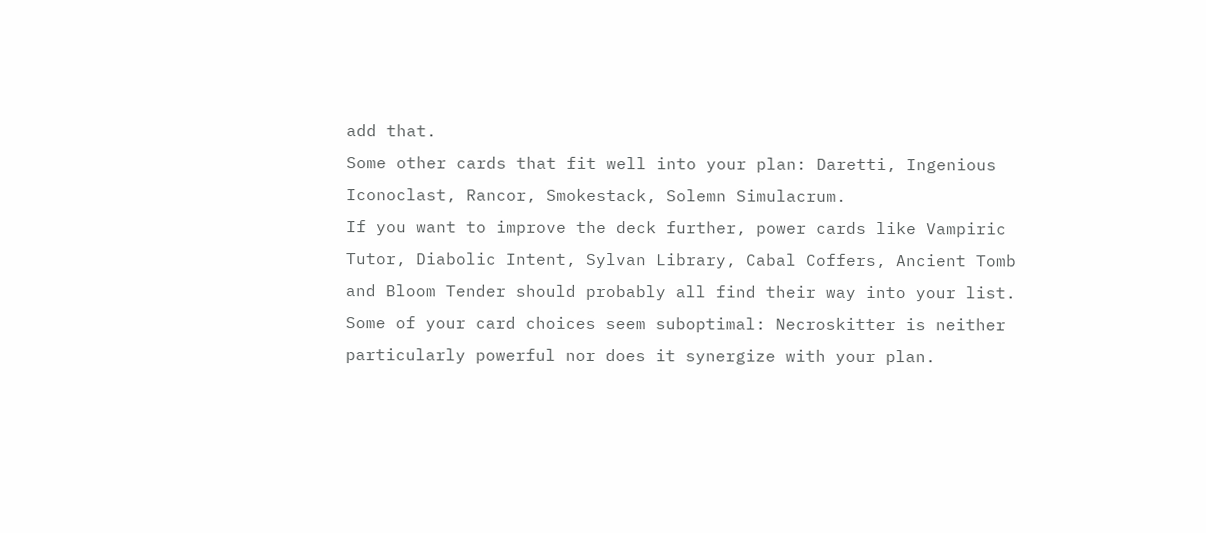add that.
Some other cards that fit well into your plan: Daretti, Ingenious Iconoclast, Rancor, Smokestack, Solemn Simulacrum.
If you want to improve the deck further, power cards like Vampiric Tutor, Diabolic Intent, Sylvan Library, Cabal Coffers, Ancient Tomb and Bloom Tender should probably all find their way into your list.
Some of your card choices seem suboptimal: Necroskitter is neither particularly powerful nor does it synergize with your plan.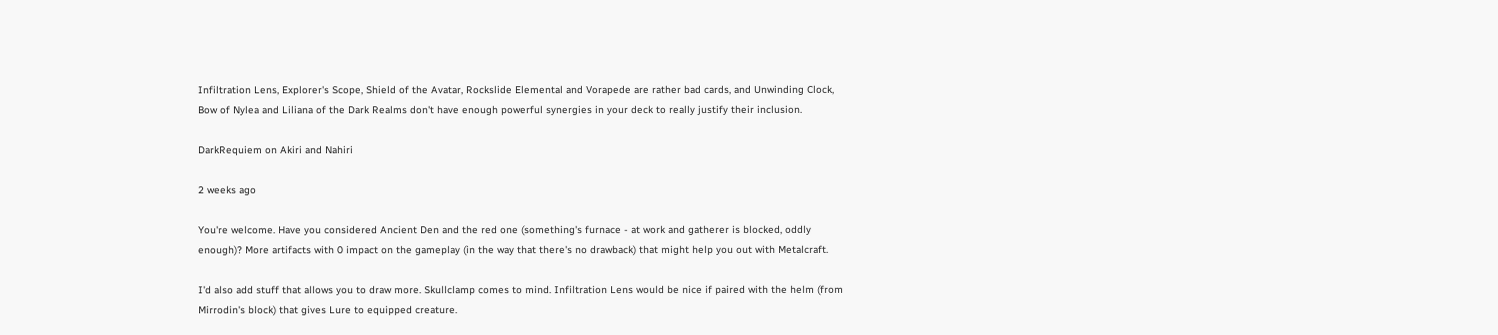Infiltration Lens, Explorer's Scope, Shield of the Avatar, Rockslide Elemental and Vorapede are rather bad cards, and Unwinding Clock, Bow of Nylea and Liliana of the Dark Realms don't have enough powerful synergies in your deck to really justify their inclusion.

DarkRequiem on Akiri and Nahiri

2 weeks ago

You're welcome. Have you considered Ancient Den and the red one (something's furnace - at work and gatherer is blocked, oddly enough)? More artifacts with 0 impact on the gameplay (in the way that there's no drawback) that might help you out with Metalcraft.

I'd also add stuff that allows you to draw more. Skullclamp comes to mind. Infiltration Lens would be nice if paired with the helm (from Mirrodin's block) that gives Lure to equipped creature.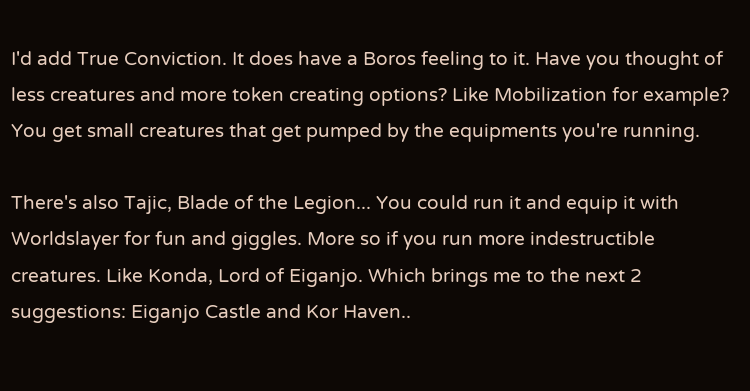I'd add True Conviction. It does have a Boros feeling to it. Have you thought of less creatures and more token creating options? Like Mobilization for example? You get small creatures that get pumped by the equipments you're running.

There's also Tajic, Blade of the Legion... You could run it and equip it with Worldslayer for fun and giggles. More so if you run more indestructible creatures. Like Konda, Lord of Eiganjo. Which brings me to the next 2 suggestions: Eiganjo Castle and Kor Haven..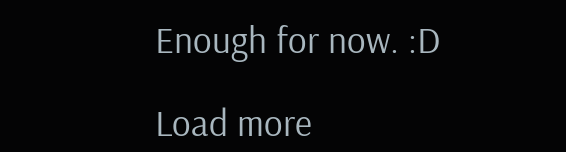Enough for now. :D

Load more